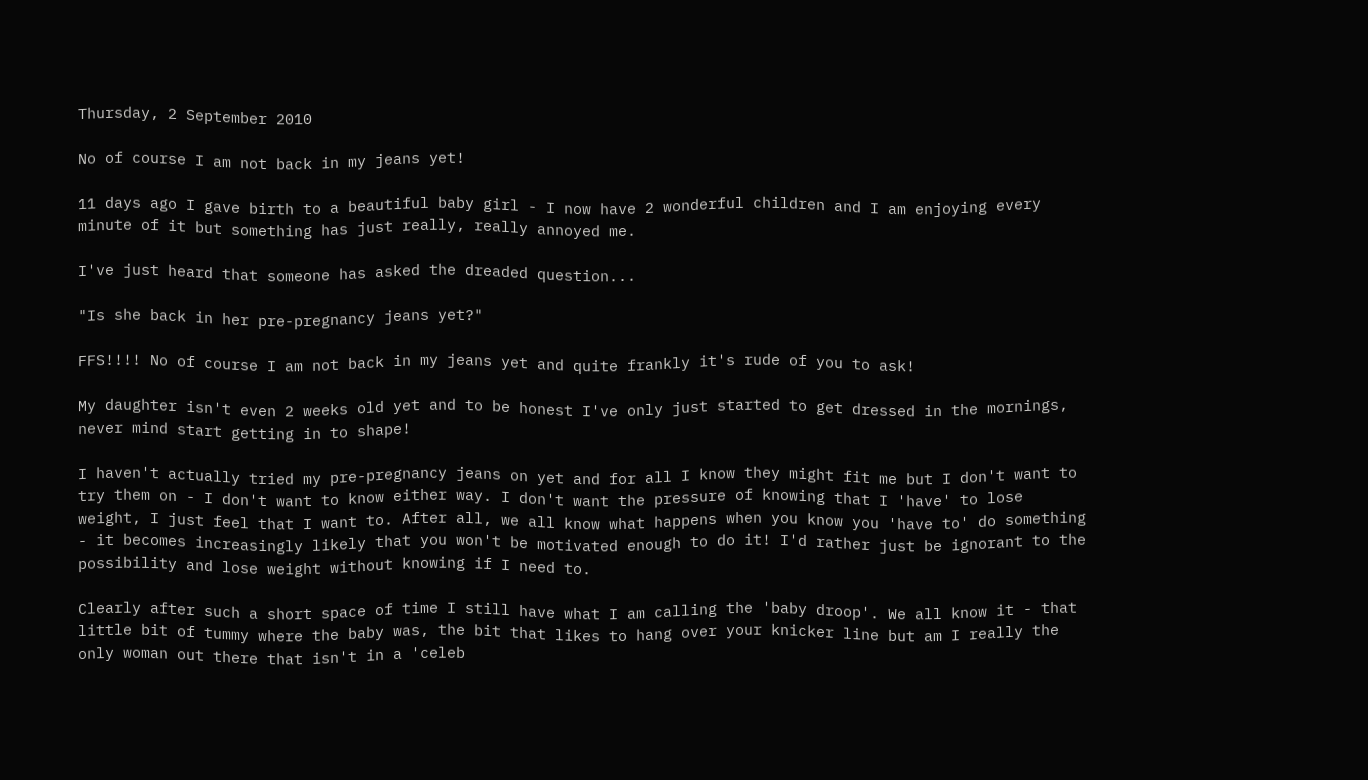Thursday, 2 September 2010

No of course I am not back in my jeans yet!

11 days ago I gave birth to a beautiful baby girl - I now have 2 wonderful children and I am enjoying every minute of it but something has just really, really annoyed me.

I've just heard that someone has asked the dreaded question...

"Is she back in her pre-pregnancy jeans yet?"

FFS!!!! No of course I am not back in my jeans yet and quite frankly it's rude of you to ask!

My daughter isn't even 2 weeks old yet and to be honest I've only just started to get dressed in the mornings, never mind start getting in to shape!

I haven't actually tried my pre-pregnancy jeans on yet and for all I know they might fit me but I don't want to try them on - I don't want to know either way. I don't want the pressure of knowing that I 'have' to lose weight, I just feel that I want to. After all, we all know what happens when you know you 'have to' do something - it becomes increasingly likely that you won't be motivated enough to do it! I'd rather just be ignorant to the possibility and lose weight without knowing if I need to.

Clearly after such a short space of time I still have what I am calling the 'baby droop'. We all know it - that little bit of tummy where the baby was, the bit that likes to hang over your knicker line but am I really the only woman out there that isn't in a 'celeb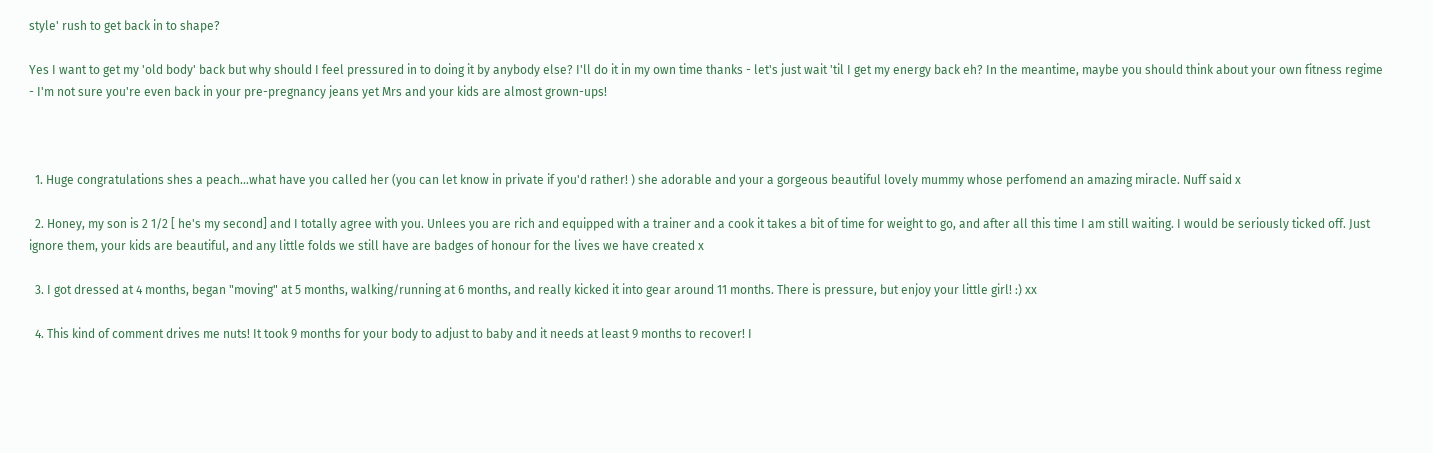style' rush to get back in to shape?

Yes I want to get my 'old body' back but why should I feel pressured in to doing it by anybody else? I'll do it in my own time thanks - let's just wait 'til I get my energy back eh? In the meantime, maybe you should think about your own fitness regime - I'm not sure you're even back in your pre-pregnancy jeans yet Mrs and your kids are almost grown-ups!



  1. Huge congratulations shes a peach...what have you called her (you can let know in private if you'd rather! ) she adorable and your a gorgeous beautiful lovely mummy whose perfomend an amazing miracle. Nuff said x

  2. Honey, my son is 2 1/2 [ he's my second] and I totally agree with you. Unlees you are rich and equipped with a trainer and a cook it takes a bit of time for weight to go, and after all this time I am still waiting. I would be seriously ticked off. Just ignore them, your kids are beautiful, and any little folds we still have are badges of honour for the lives we have created x

  3. I got dressed at 4 months, began "moving" at 5 months, walking/running at 6 months, and really kicked it into gear around 11 months. There is pressure, but enjoy your little girl! :) xx

  4. This kind of comment drives me nuts! It took 9 months for your body to adjust to baby and it needs at least 9 months to recover! I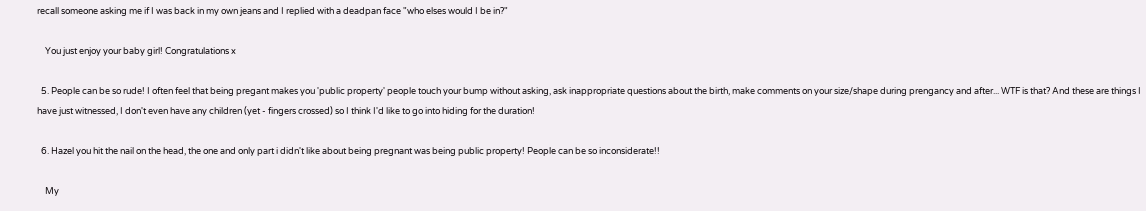recall someone asking me if I was back in my own jeans and I replied with a deadpan face "who elses would I be in?"

    You just enjoy your baby girl! Congratulations x

  5. People can be so rude! I often feel that being pregant makes you 'public property' people touch your bump without asking, ask inappropriate questions about the birth, make comments on your size/shape during prengancy and after... WTF is that? And these are things I have just witnessed, I don't even have any children (yet - fingers crossed) so I think I'd like to go into hiding for the duration!

  6. Hazel you hit the nail on the head, the one and only part i didn't like about being pregnant was being public property! People can be so inconsiderate!!

    My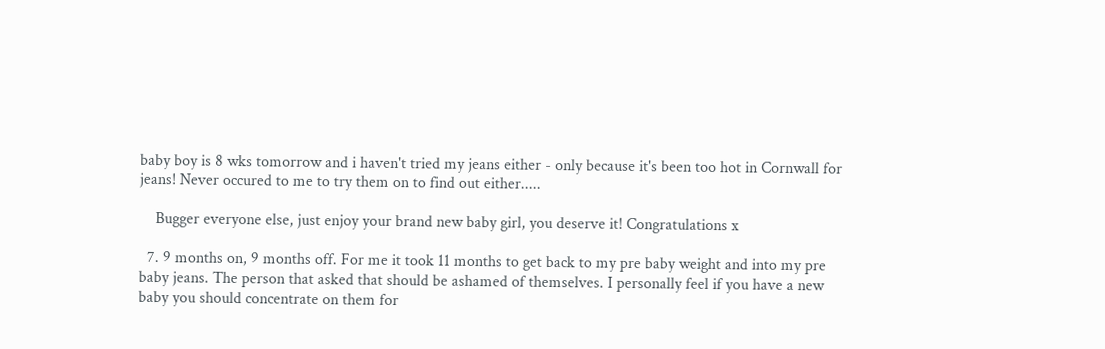baby boy is 8 wks tomorrow and i haven't tried my jeans either - only because it's been too hot in Cornwall for jeans! Never occured to me to try them on to find out either.....

    Bugger everyone else, just enjoy your brand new baby girl, you deserve it! Congratulations x

  7. 9 months on, 9 months off. For me it took 11 months to get back to my pre baby weight and into my pre baby jeans. The person that asked that should be ashamed of themselves. I personally feel if you have a new baby you should concentrate on them for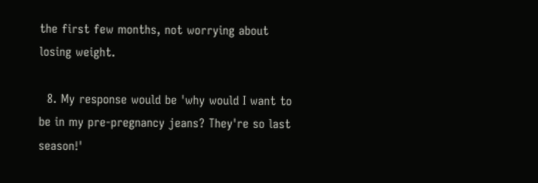the first few months, not worrying about losing weight.

  8. My response would be 'why would I want to be in my pre-pregnancy jeans? They're so last season!'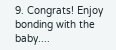9. Congrats! Enjoy bonding with the baby....